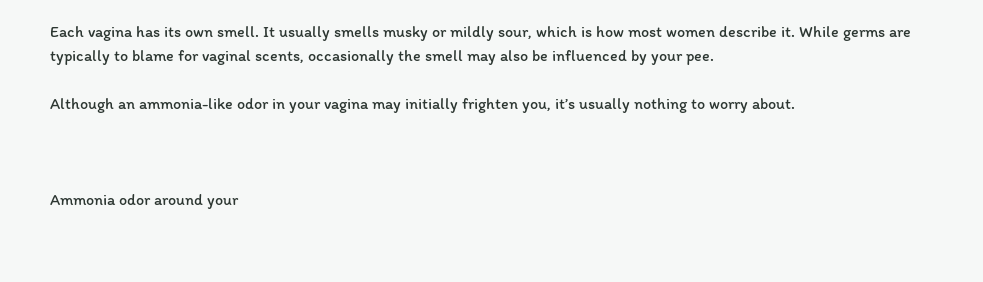Each vagina has its own smell. It usually smells musky or mildly sour, which is how most women describe it. While germs are typically to blame for vaginal scents, occasionally the smell may also be influenced by your pee.

Although an ammonia-like odor in your vagina may initially frighten you, it’s usually nothing to worry about.



Ammonia odor around your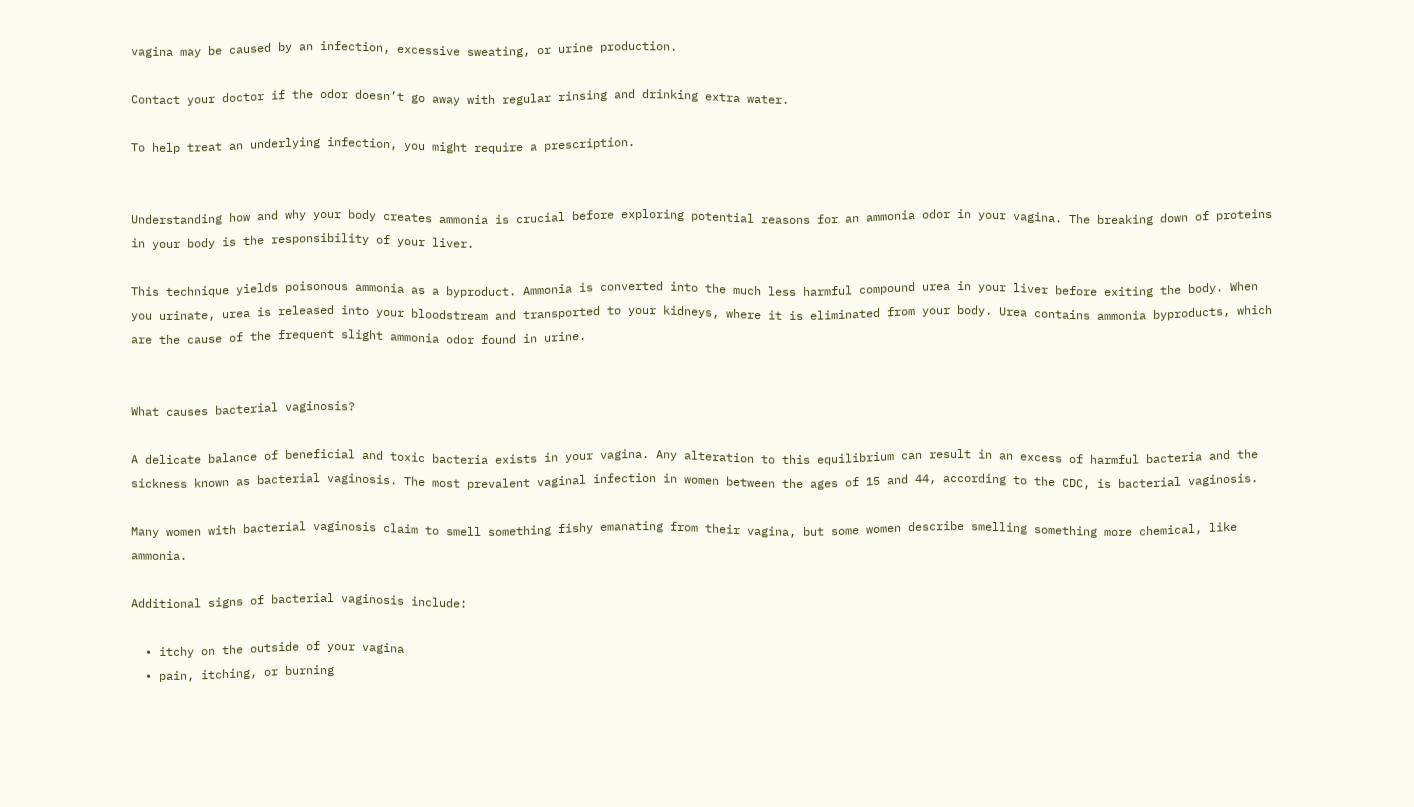vagina may be caused by an infection, excessive sweating, or urine production.

Contact your doctor if the odor doesn’t go away with regular rinsing and drinking extra water.

To help treat an underlying infection, you might require a prescription.


Understanding how and why your body creates ammonia is crucial before exploring potential reasons for an ammonia odor in your vagina. The breaking down of proteins in your body is the responsibility of your liver.

This technique yields poisonous ammonia as a byproduct. Ammonia is converted into the much less harmful compound urea in your liver before exiting the body. When you urinate, urea is released into your bloodstream and transported to your kidneys, where it is eliminated from your body. Urea contains ammonia byproducts, which are the cause of the frequent slight ammonia odor found in urine.


What causes bacterial vaginosis?

A delicate balance of beneficial and toxic bacteria exists in your vagina. Any alteration to this equilibrium can result in an excess of harmful bacteria and the sickness known as bacterial vaginosis. The most prevalent vaginal infection in women between the ages of 15 and 44, according to the CDC, is bacterial vaginosis.

Many women with bacterial vaginosis claim to smell something fishy emanating from their vagina, but some women describe smelling something more chemical, like ammonia.

Additional signs of bacterial vaginosis include:

  • itchy on the outside of your vagina
  • pain, itching, or burning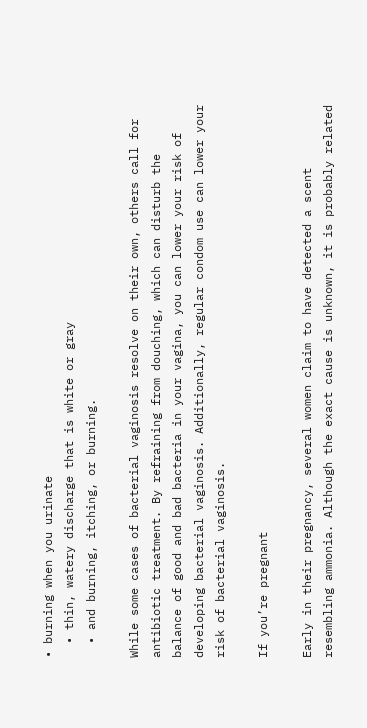• burning when you urinate
  • thin, watery discharge that is white or gray
  • and burning, itching, or burning.

While some cases of bacterial vaginosis resolve on their own, others call for antibiotic treatment. By refraining from douching, which can disturb the balance of good and bad bacteria in your vagina, you can lower your risk of developing bacterial vaginosis. Additionally, regular condom use can lower your risk of bacterial vaginosis.

If you’re pregnant

Early in their pregnancy, several women claim to have detected a scent resembling ammonia. Although the exact cause is unknown, it is probably related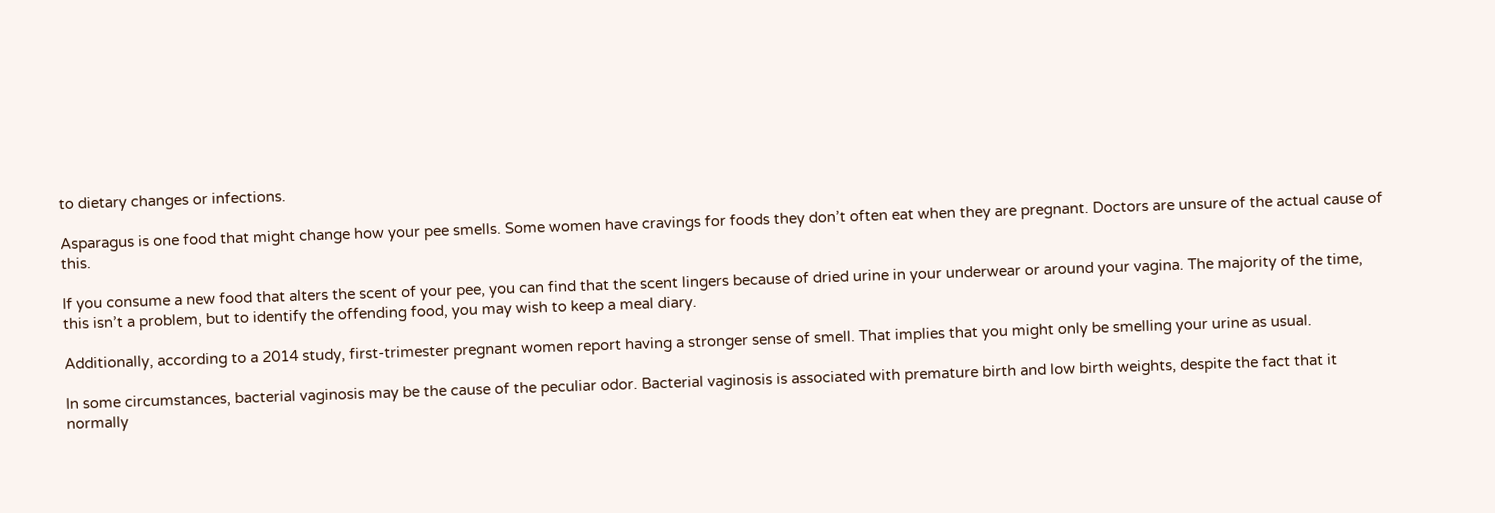to dietary changes or infections.

Asparagus is one food that might change how your pee smells. Some women have cravings for foods they don’t often eat when they are pregnant. Doctors are unsure of the actual cause of this.

If you consume a new food that alters the scent of your pee, you can find that the scent lingers because of dried urine in your underwear or around your vagina. The majority of the time, this isn’t a problem, but to identify the offending food, you may wish to keep a meal diary.

Additionally, according to a 2014 study, first-trimester pregnant women report having a stronger sense of smell. That implies that you might only be smelling your urine as usual.

In some circumstances, bacterial vaginosis may be the cause of the peculiar odor. Bacterial vaginosis is associated with premature birth and low birth weights, despite the fact that it normally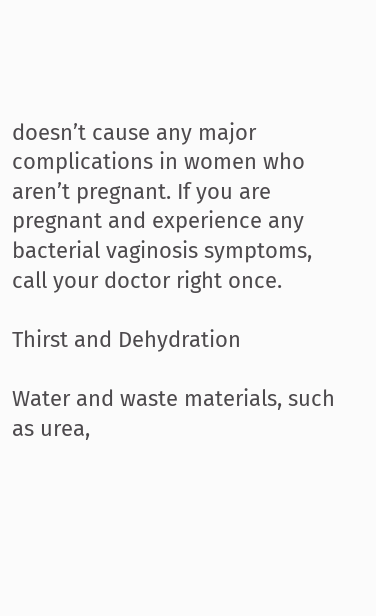doesn’t cause any major complications in women who aren’t pregnant. If you are pregnant and experience any bacterial vaginosis symptoms, call your doctor right once.

Thirst and Dehydration

Water and waste materials, such as urea,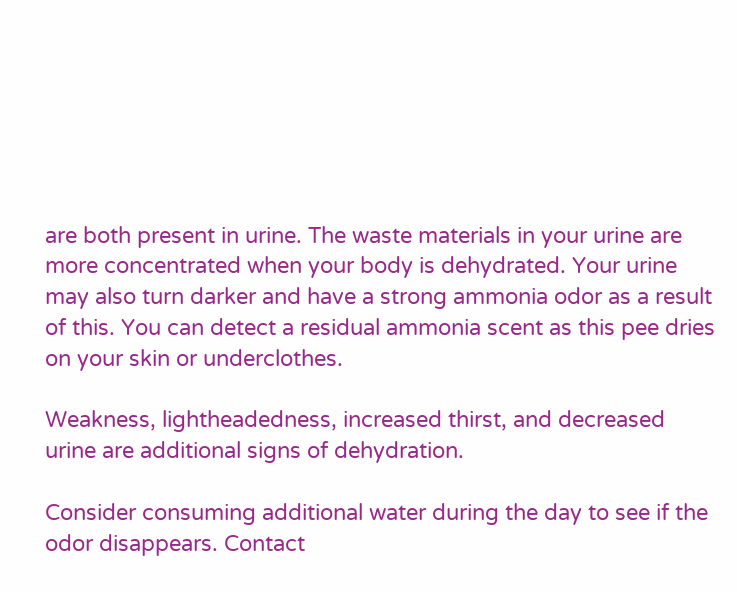are both present in urine. The waste materials in your urine are more concentrated when your body is dehydrated. Your urine may also turn darker and have a strong ammonia odor as a result of this. You can detect a residual ammonia scent as this pee dries on your skin or underclothes.

Weakness, lightheadedness, increased thirst, and decreased urine are additional signs of dehydration.

Consider consuming additional water during the day to see if the odor disappears. Contact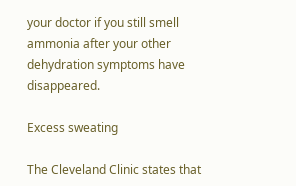your doctor if you still smell ammonia after your other dehydration symptoms have disappeared.

Excess sweating

The Cleveland Clinic states that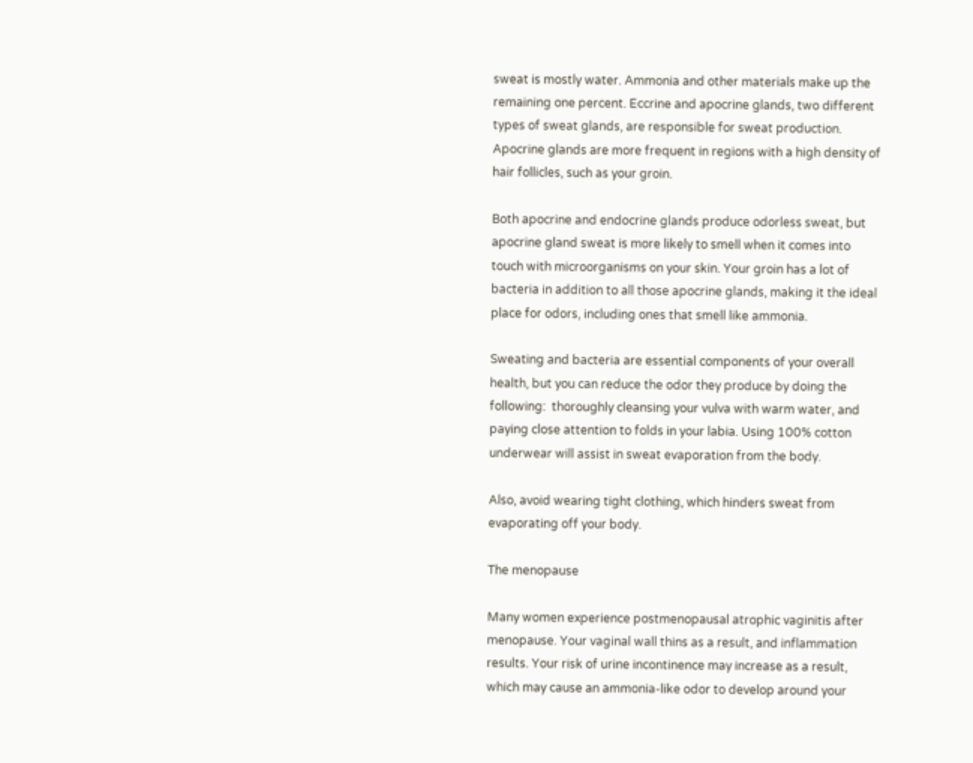sweat is mostly water. Ammonia and other materials make up the remaining one percent. Eccrine and apocrine glands, two different types of sweat glands, are responsible for sweat production. Apocrine glands are more frequent in regions with a high density of hair follicles, such as your groin.

Both apocrine and endocrine glands produce odorless sweat, but apocrine gland sweat is more likely to smell when it comes into touch with microorganisms on your skin. Your groin has a lot of bacteria in addition to all those apocrine glands, making it the ideal place for odors, including ones that smell like ammonia.

Sweating and bacteria are essential components of your overall health, but you can reduce the odor they produce by doing the following:  thoroughly cleansing your vulva with warm water, and paying close attention to folds in your labia. Using 100% cotton underwear will assist in sweat evaporation from the body.

Also, avoid wearing tight clothing, which hinders sweat from evaporating off your body.

The menopause

Many women experience postmenopausal atrophic vaginitis after menopause. Your vaginal wall thins as a result, and inflammation results. Your risk of urine incontinence may increase as a result, which may cause an ammonia-like odor to develop around your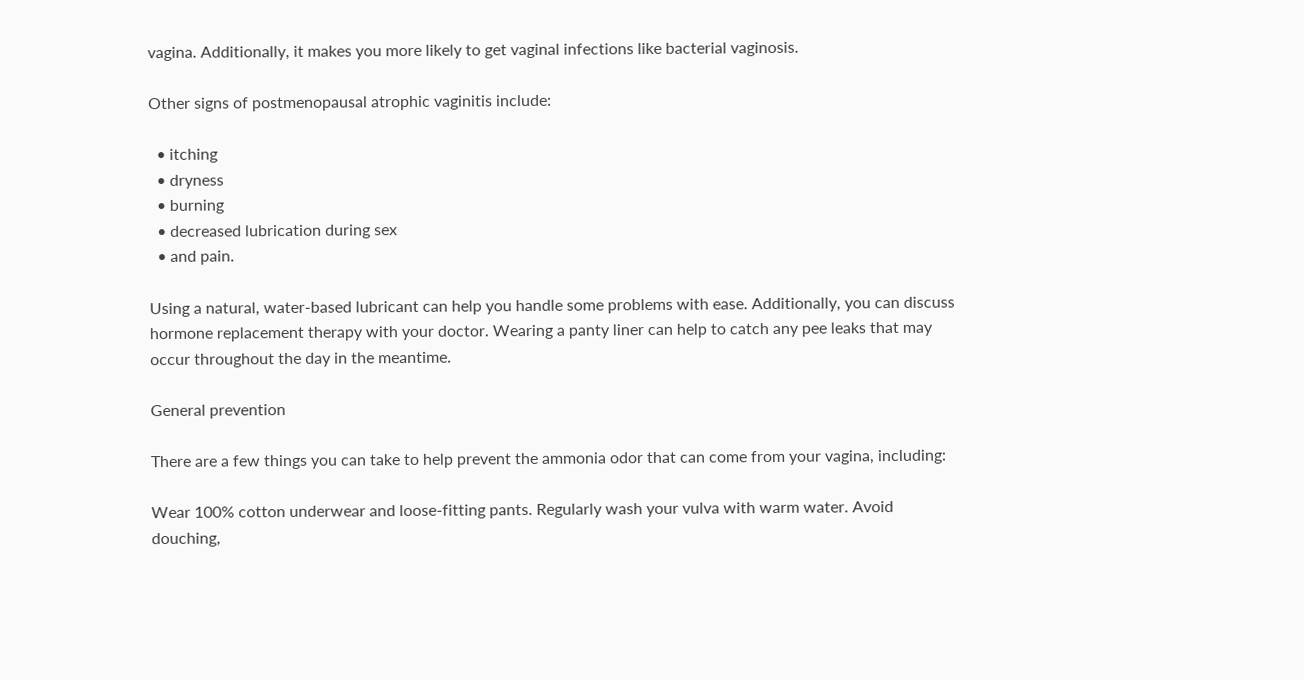vagina. Additionally, it makes you more likely to get vaginal infections like bacterial vaginosis.

Other signs of postmenopausal atrophic vaginitis include:

  • itching
  • dryness
  • burning
  • decreased lubrication during sex
  • and pain.

Using a natural, water-based lubricant can help you handle some problems with ease. Additionally, you can discuss hormone replacement therapy with your doctor. Wearing a panty liner can help to catch any pee leaks that may occur throughout the day in the meantime.

General prevention

There are a few things you can take to help prevent the ammonia odor that can come from your vagina, including:

Wear 100% cotton underwear and loose-fitting pants. Regularly wash your vulva with warm water. Avoid douching,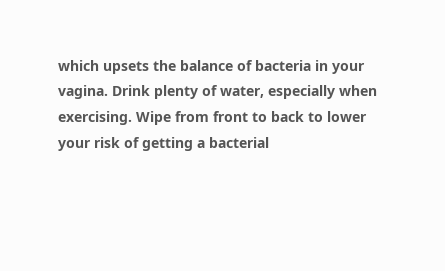which upsets the balance of bacteria in your vagina. Drink plenty of water, especially when exercising. Wipe from front to back to lower your risk of getting a bacterial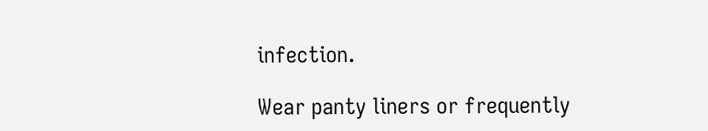infection.

Wear panty liners or frequently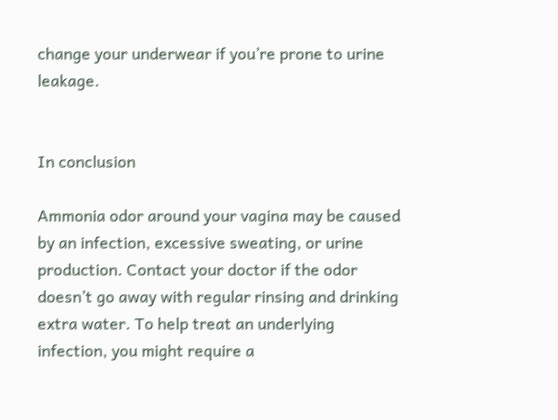change your underwear if you’re prone to urine leakage.


In conclusion

Ammonia odor around your vagina may be caused by an infection, excessive sweating, or urine production. Contact your doctor if the odor doesn’t go away with regular rinsing and drinking extra water. To help treat an underlying infection, you might require a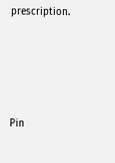prescription.






Pin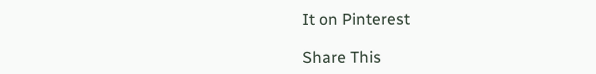It on Pinterest

Share This